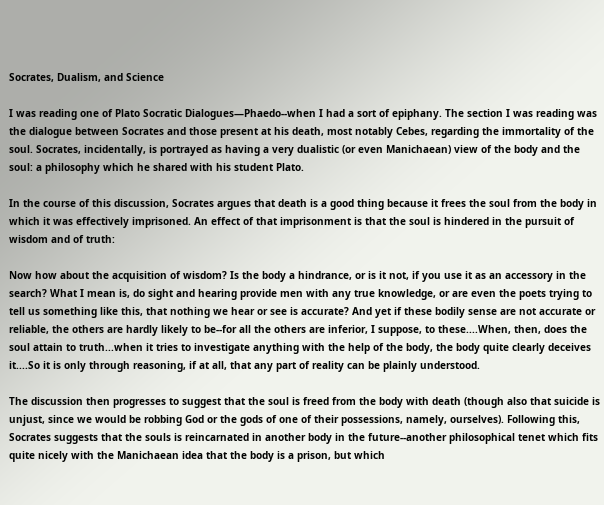Socrates, Dualism, and Science

I was reading one of Plato Socratic Dialogues—Phaedo--when I had a sort of epiphany. The section I was reading was the dialogue between Socrates and those present at his death, most notably Cebes, regarding the immortality of the soul. Socrates, incidentally, is portrayed as having a very dualistic (or even Manichaean) view of the body and the soul: a philosophy which he shared with his student Plato.

In the course of this discussion, Socrates argues that death is a good thing because it frees the soul from the body in which it was effectively imprisoned. An effect of that imprisonment is that the soul is hindered in the pursuit of wisdom and of truth:

Now how about the acquisition of wisdom? Is the body a hindrance, or is it not, if you use it as an accessory in the search? What I mean is, do sight and hearing provide men with any true knowledge, or are even the poets trying to tell us something like this, that nothing we hear or see is accurate? And yet if these bodily sense are not accurate or reliable, the others are hardly likely to be--for all the others are inferior, I suppose, to these....When, then, does the soul attain to truth...when it tries to investigate anything with the help of the body, the body quite clearly deceives it....So it is only through reasoning, if at all, that any part of reality can be plainly understood.

The discussion then progresses to suggest that the soul is freed from the body with death (though also that suicide is unjust, since we would be robbing God or the gods of one of their possessions, namely, ourselves). Following this, Socrates suggests that the souls is reincarnated in another body in the future--another philosophical tenet which fits quite nicely with the Manichaean idea that the body is a prison, but which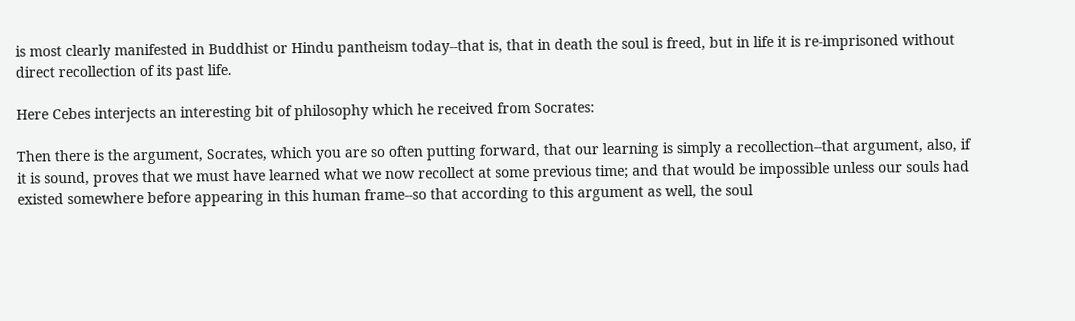is most clearly manifested in Buddhist or Hindu pantheism today--that is, that in death the soul is freed, but in life it is re-imprisoned without direct recollection of its past life.

Here Cebes interjects an interesting bit of philosophy which he received from Socrates:

Then there is the argument, Socrates, which you are so often putting forward, that our learning is simply a recollection--that argument, also, if it is sound, proves that we must have learned what we now recollect at some previous time; and that would be impossible unless our souls had existed somewhere before appearing in this human frame--so that according to this argument as well, the soul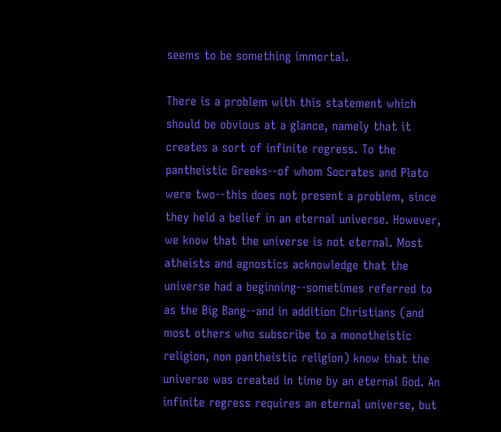seems to be something immortal.

There is a problem with this statement which should be obvious at a glance, namely that it creates a sort of infinite regress. To the pantheistic Greeks--of whom Socrates and Plato were two--this does not present a problem, since they held a belief in an eternal universe. However, we know that the universe is not eternal. Most atheists and agnostics acknowledge that the universe had a beginning--sometimes referred to as the Big Bang--and in addition Christians (and most others who subscribe to a monotheistic religion, non pantheistic religion) know that the universe was created in time by an eternal God. An infinite regress requires an eternal universe, but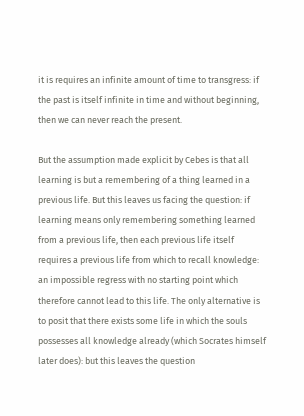it is requires an infinite amount of time to transgress: if the past is itself infinite in time and without beginning, then we can never reach the present.

But the assumption made explicit by Cebes is that all learning is but a remembering of a thing learned in a previous life. But this leaves us facing the question: if learning means only remembering something learned from a previous life, then each previous life itself requires a previous life from which to recall knowledge: an impossible regress with no starting point which therefore cannot lead to this life. The only alternative is to posit that there exists some life in which the souls possesses all knowledge already (which Socrates himself later does): but this leaves the question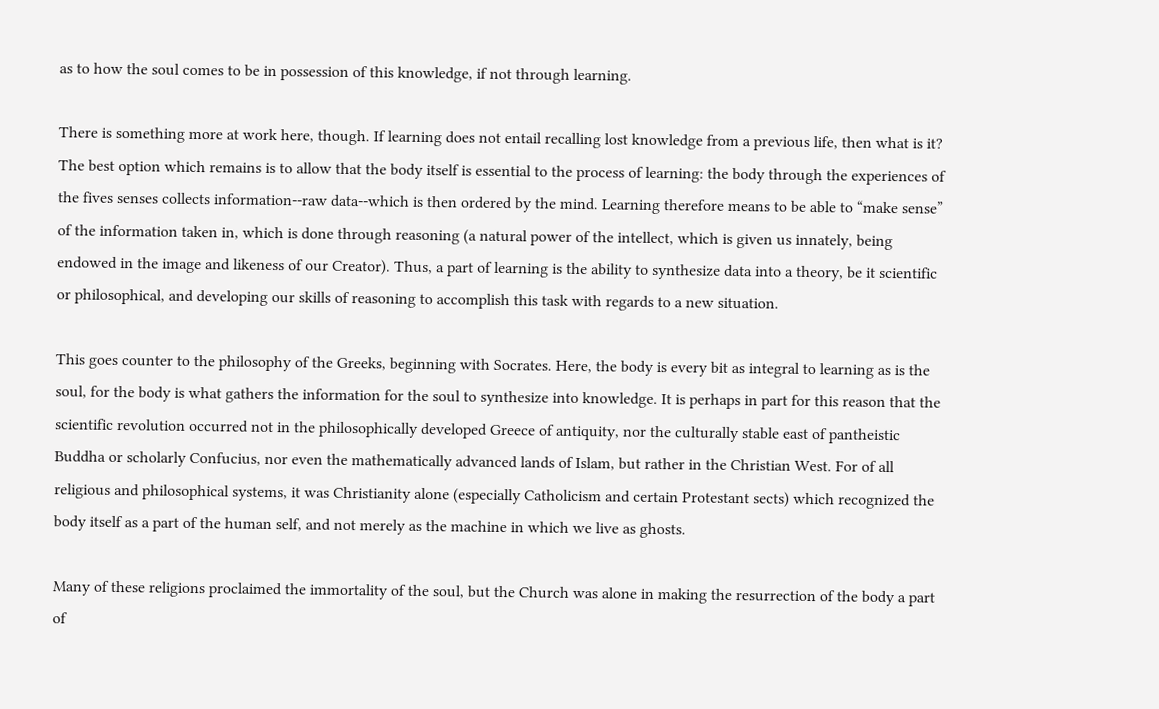as to how the soul comes to be in possession of this knowledge, if not through learning.

There is something more at work here, though. If learning does not entail recalling lost knowledge from a previous life, then what is it? The best option which remains is to allow that the body itself is essential to the process of learning: the body through the experiences of the fives senses collects information--raw data--which is then ordered by the mind. Learning therefore means to be able to “make sense” of the information taken in, which is done through reasoning (a natural power of the intellect, which is given us innately, being endowed in the image and likeness of our Creator). Thus, a part of learning is the ability to synthesize data into a theory, be it scientific or philosophical, and developing our skills of reasoning to accomplish this task with regards to a new situation.

This goes counter to the philosophy of the Greeks, beginning with Socrates. Here, the body is every bit as integral to learning as is the soul, for the body is what gathers the information for the soul to synthesize into knowledge. It is perhaps in part for this reason that the scientific revolution occurred not in the philosophically developed Greece of antiquity, nor the culturally stable east of pantheistic Buddha or scholarly Confucius, nor even the mathematically advanced lands of Islam, but rather in the Christian West. For of all religious and philosophical systems, it was Christianity alone (especially Catholicism and certain Protestant sects) which recognized the body itself as a part of the human self, and not merely as the machine in which we live as ghosts.

Many of these religions proclaimed the immortality of the soul, but the Church was alone in making the resurrection of the body a part of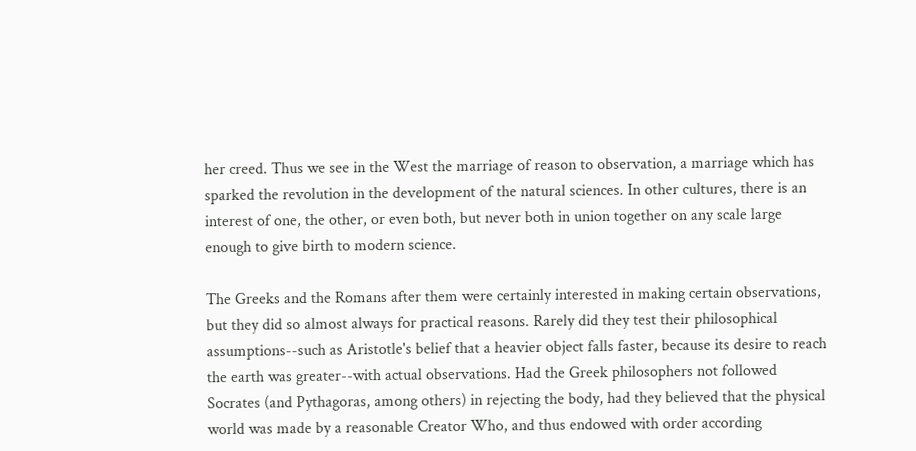her creed. Thus we see in the West the marriage of reason to observation, a marriage which has sparked the revolution in the development of the natural sciences. In other cultures, there is an interest of one, the other, or even both, but never both in union together on any scale large enough to give birth to modern science.

The Greeks and the Romans after them were certainly interested in making certain observations, but they did so almost always for practical reasons. Rarely did they test their philosophical assumptions--such as Aristotle's belief that a heavier object falls faster, because its desire to reach the earth was greater--with actual observations. Had the Greek philosophers not followed Socrates (and Pythagoras, among others) in rejecting the body, had they believed that the physical world was made by a reasonable Creator Who, and thus endowed with order according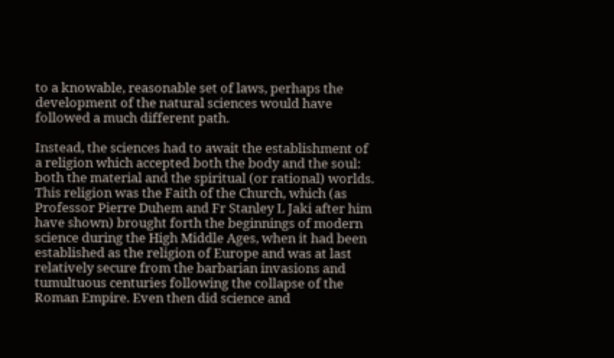to a knowable, reasonable set of laws, perhaps the development of the natural sciences would have followed a much different path.

Instead, the sciences had to await the establishment of a religion which accepted both the body and the soul: both the material and the spiritual (or rational) worlds. This religion was the Faith of the Church, which (as Professor Pierre Duhem and Fr Stanley L Jaki after him have shown) brought forth the beginnings of modern science during the High Middle Ages, when it had been established as the religion of Europe and was at last relatively secure from the barbarian invasions and tumultuous centuries following the collapse of the Roman Empire. Even then did science and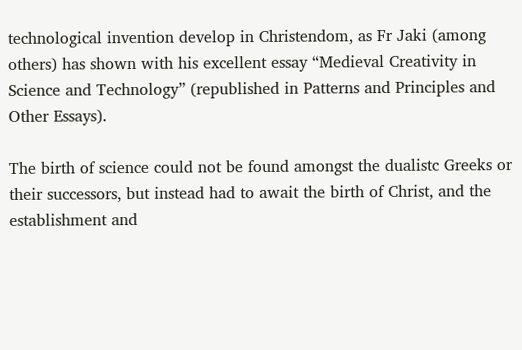technological invention develop in Christendom, as Fr Jaki (among others) has shown with his excellent essay “Medieval Creativity in Science and Technology” (republished in Patterns and Principles and Other Essays).

The birth of science could not be found amongst the dualistc Greeks or their successors, but instead had to await the birth of Christ, and the establishment and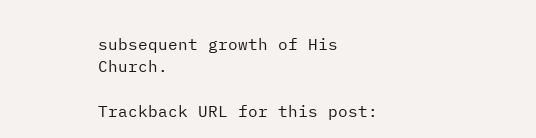subsequent growth of His Church.

Trackback URL for this post: